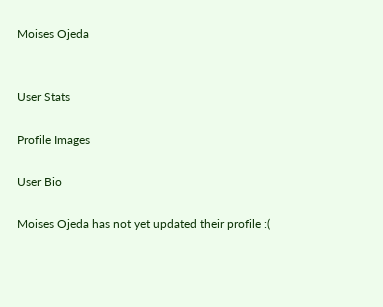Moises Ojeda


User Stats

Profile Images

User Bio

Moises Ojeda has not yet updated their profile :(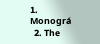1. Monográ
  2. The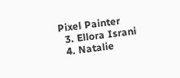Pixel Painter
  3. Ellora Israni
  4. Natalie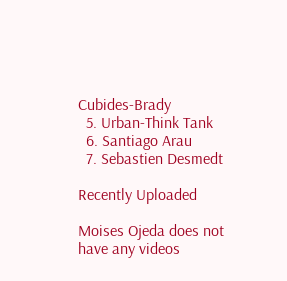Cubides-Brady
  5. Urban-Think Tank
  6. Santiago Arau
  7. Sebastien Desmedt

Recently Uploaded

Moises Ojeda does not have any videos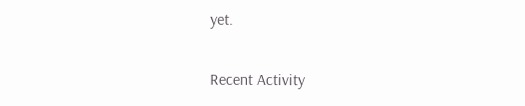yet.

Recent Activity